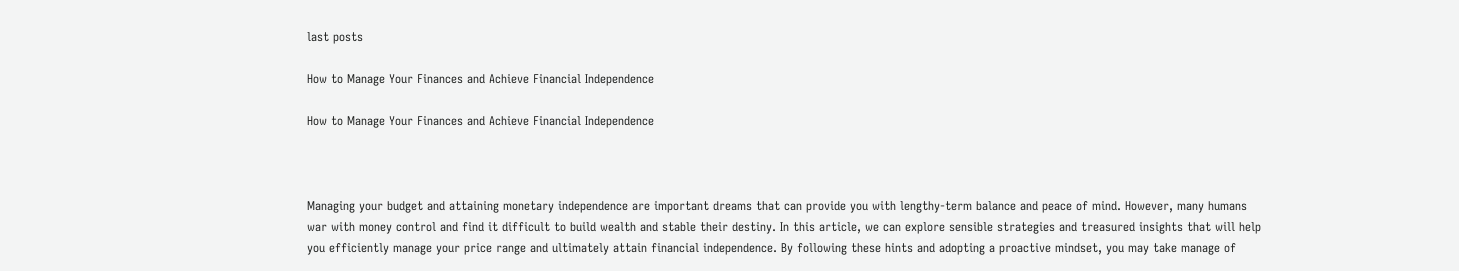last posts

How to Manage Your Finances and Achieve Financial Independence

How to Manage Your Finances and Achieve Financial Independence



Managing your budget and attaining monetary independence are important dreams that can provide you with lengthy-term balance and peace of mind. However, many humans war with money control and find it difficult to build wealth and stable their destiny. In this article, we can explore sensible strategies and treasured insights that will help you efficiently manage your price range and ultimately attain financial independence. By following these hints and adopting a proactive mindset, you may take manage of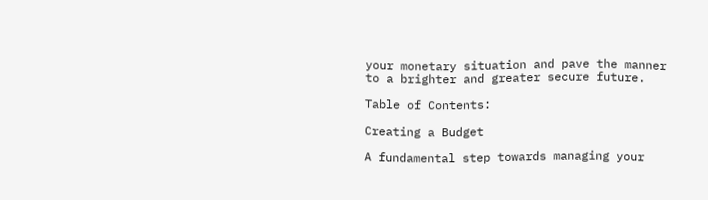your monetary situation and pave the manner to a brighter and greater secure future.

Table of Contents:

Creating a Budget

A fundamental step towards managing your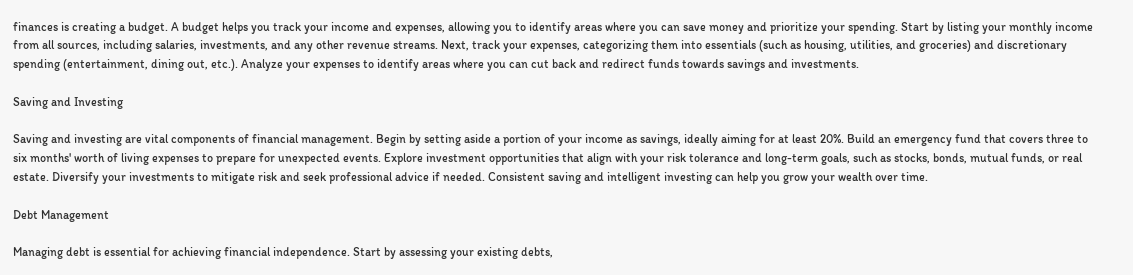finances is creating a budget. A budget helps you track your income and expenses, allowing you to identify areas where you can save money and prioritize your spending. Start by listing your monthly income from all sources, including salaries, investments, and any other revenue streams. Next, track your expenses, categorizing them into essentials (such as housing, utilities, and groceries) and discretionary spending (entertainment, dining out, etc.). Analyze your expenses to identify areas where you can cut back and redirect funds towards savings and investments.

Saving and Investing

Saving and investing are vital components of financial management. Begin by setting aside a portion of your income as savings, ideally aiming for at least 20%. Build an emergency fund that covers three to six months' worth of living expenses to prepare for unexpected events. Explore investment opportunities that align with your risk tolerance and long-term goals, such as stocks, bonds, mutual funds, or real estate. Diversify your investments to mitigate risk and seek professional advice if needed. Consistent saving and intelligent investing can help you grow your wealth over time.

Debt Management

Managing debt is essential for achieving financial independence. Start by assessing your existing debts,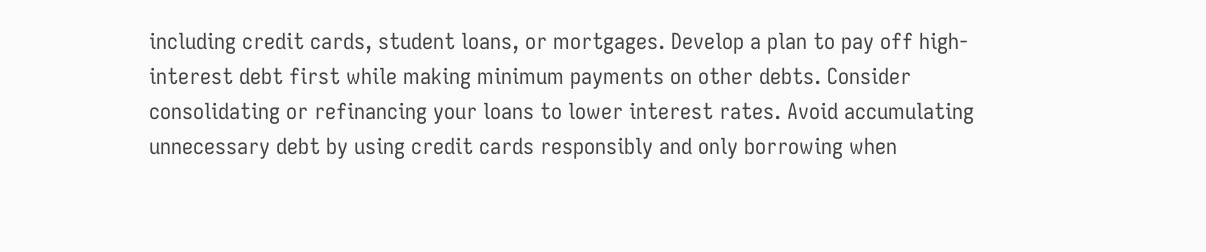including credit cards, student loans, or mortgages. Develop a plan to pay off high-interest debt first while making minimum payments on other debts. Consider consolidating or refinancing your loans to lower interest rates. Avoid accumulating unnecessary debt by using credit cards responsibly and only borrowing when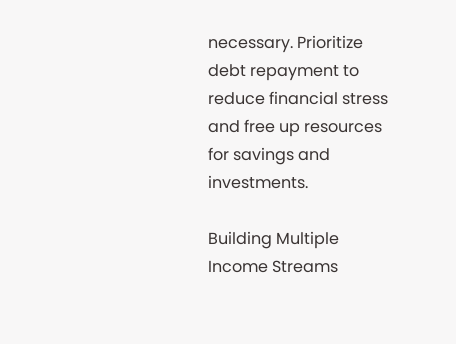necessary. Prioritize debt repayment to reduce financial stress and free up resources for savings and investments.

Building Multiple Income Streams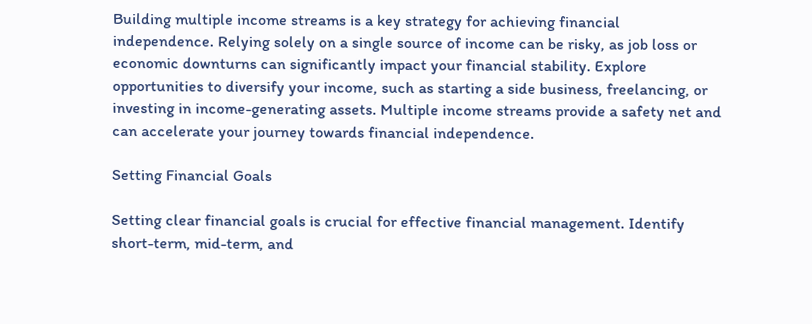Building multiple income streams is a key strategy for achieving financial independence. Relying solely on a single source of income can be risky, as job loss or economic downturns can significantly impact your financial stability. Explore opportunities to diversify your income, such as starting a side business, freelancing, or investing in income-generating assets. Multiple income streams provide a safety net and can accelerate your journey towards financial independence.

Setting Financial Goals

Setting clear financial goals is crucial for effective financial management. Identify short-term, mid-term, and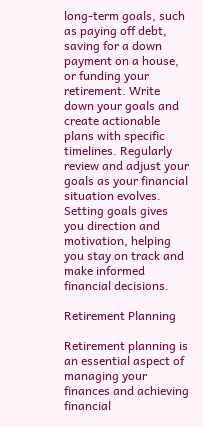long-term goals, such as paying off debt, saving for a down payment on a house, or funding your retirement. Write down your goals and create actionable plans with specific timelines. Regularly review and adjust your goals as your financial situation evolves. Setting goals gives you direction and motivation, helping you stay on track and make informed financial decisions.

Retirement Planning

Retirement planning is an essential aspect of managing your finances and achieving financial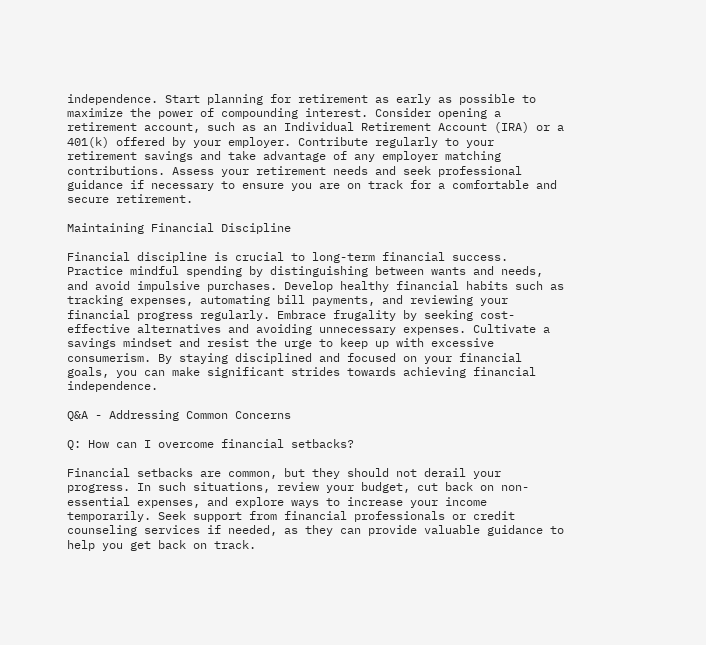independence. Start planning for retirement as early as possible to maximize the power of compounding interest. Consider opening a retirement account, such as an Individual Retirement Account (IRA) or a 401(k) offered by your employer. Contribute regularly to your retirement savings and take advantage of any employer matching contributions. Assess your retirement needs and seek professional guidance if necessary to ensure you are on track for a comfortable and secure retirement.

Maintaining Financial Discipline

Financial discipline is crucial to long-term financial success. Practice mindful spending by distinguishing between wants and needs, and avoid impulsive purchases. Develop healthy financial habits such as tracking expenses, automating bill payments, and reviewing your financial progress regularly. Embrace frugality by seeking cost-effective alternatives and avoiding unnecessary expenses. Cultivate a savings mindset and resist the urge to keep up with excessive consumerism. By staying disciplined and focused on your financial goals, you can make significant strides towards achieving financial independence.

Q&A - Addressing Common Concerns

Q: How can I overcome financial setbacks?

Financial setbacks are common, but they should not derail your progress. In such situations, review your budget, cut back on non-essential expenses, and explore ways to increase your income temporarily. Seek support from financial professionals or credit counseling services if needed, as they can provide valuable guidance to help you get back on track.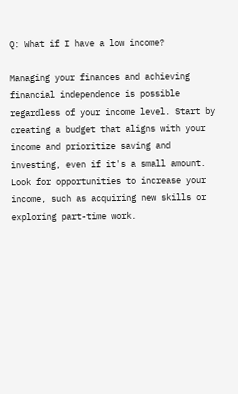Q: What if I have a low income?

Managing your finances and achieving financial independence is possible regardless of your income level. Start by creating a budget that aligns with your income and prioritize saving and investing, even if it's a small amount. Look for opportunities to increase your income, such as acquiring new skills or exploring part-time work.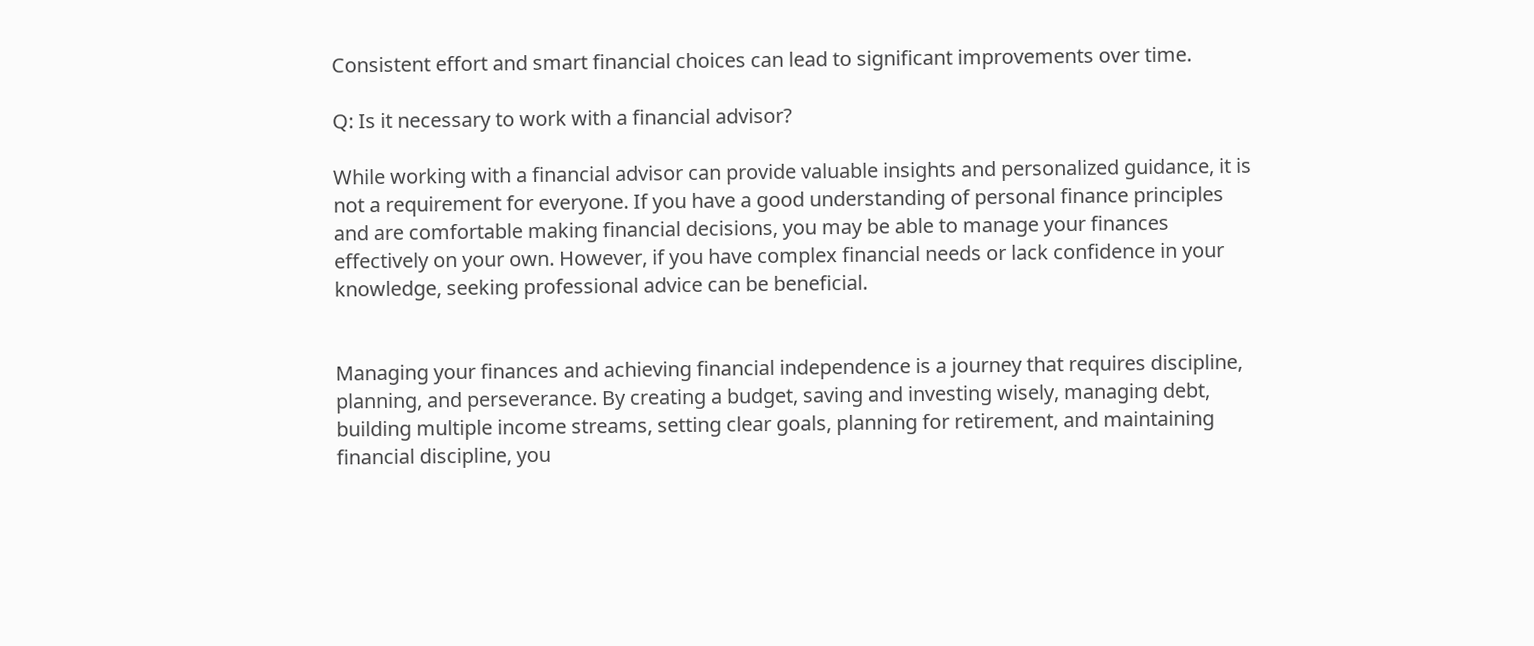Consistent effort and smart financial choices can lead to significant improvements over time.

Q: Is it necessary to work with a financial advisor?

While working with a financial advisor can provide valuable insights and personalized guidance, it is not a requirement for everyone. If you have a good understanding of personal finance principles and are comfortable making financial decisions, you may be able to manage your finances effectively on your own. However, if you have complex financial needs or lack confidence in your knowledge, seeking professional advice can be beneficial.


Managing your finances and achieving financial independence is a journey that requires discipline, planning, and perseverance. By creating a budget, saving and investing wisely, managing debt, building multiple income streams, setting clear goals, planning for retirement, and maintaining financial discipline, you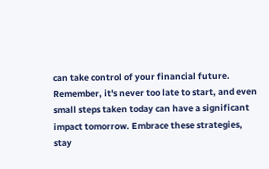can take control of your financial future. Remember, it's never too late to start, and even small steps taken today can have a significant impact tomorrow. Embrace these strategies, stay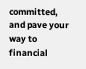committed, and pave your way to financial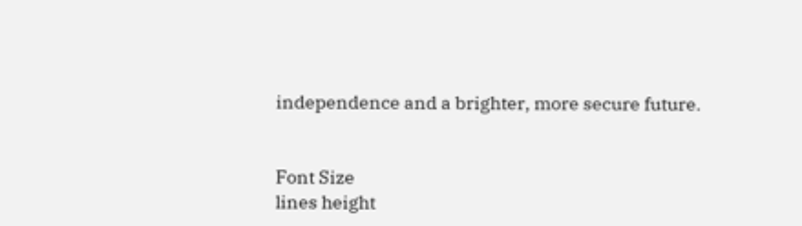independence and a brighter, more secure future.


Font Size
lines height